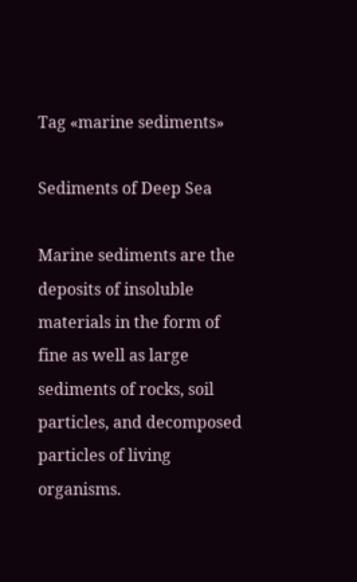Tag «marine sediments»

Sediments of Deep Sea

Marine sediments are the deposits of insoluble materials in the form of fine as well as large sediments of rocks, soil particles, and decomposed particles of living organisms.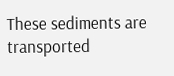These sediments are transported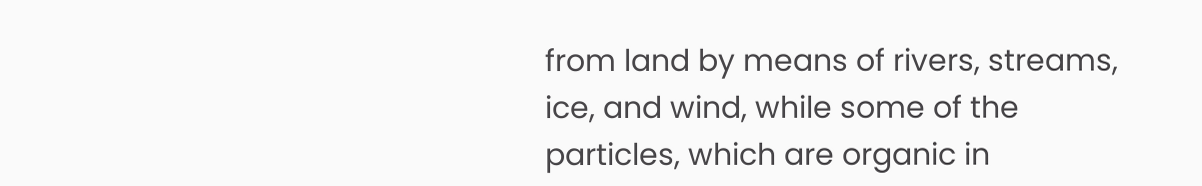from land by means of rivers, streams, ice, and wind, while some of the particles, which are organic in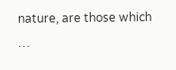nature, are those which …